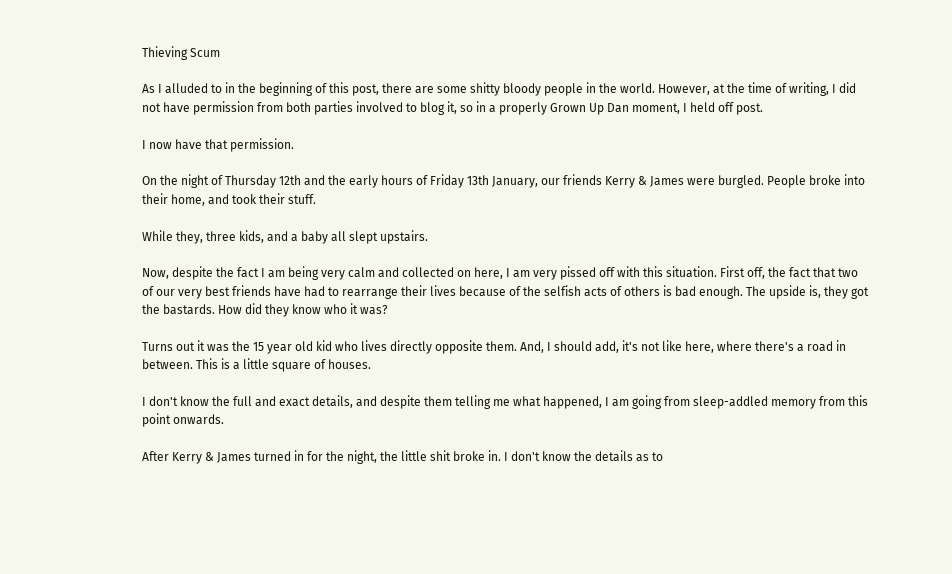Thieving Scum

As I alluded to in the beginning of this post, there are some shitty bloody people in the world. However, at the time of writing, I did not have permission from both parties involved to blog it, so in a properly Grown Up Dan moment, I held off post.

I now have that permission.

On the night of Thursday 12th and the early hours of Friday 13th January, our friends Kerry & James were burgled. People broke into their home, and took their stuff.

While they, three kids, and a baby all slept upstairs.

Now, despite the fact I am being very calm and collected on here, I am very pissed off with this situation. First off, the fact that two of our very best friends have had to rearrange their lives because of the selfish acts of others is bad enough. The upside is, they got the bastards. How did they know who it was?

Turns out it was the 15 year old kid who lives directly opposite them. And, I should add, it's not like here, where there's a road in between. This is a little square of houses.

I don't know the full and exact details, and despite them telling me what happened, I am going from sleep-addled memory from this point onwards.

After Kerry & James turned in for the night, the little shit broke in. I don't know the details as to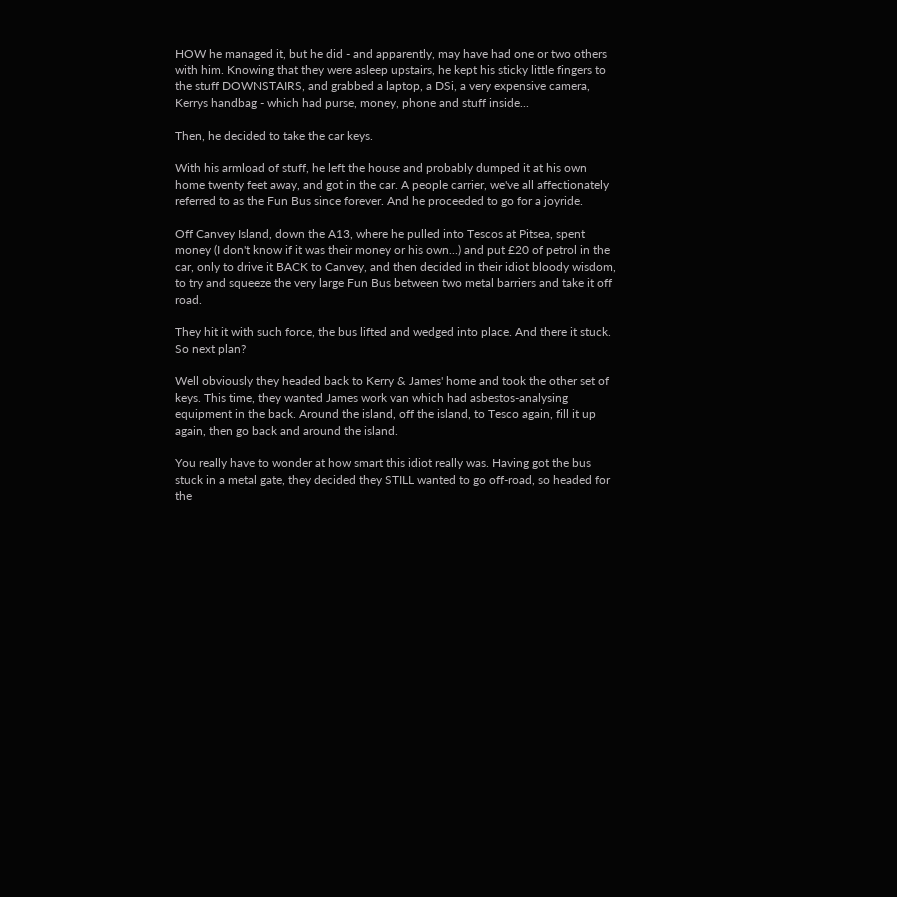HOW he managed it, but he did - and apparently, may have had one or two others with him. Knowing that they were asleep upstairs, he kept his sticky little fingers to the stuff DOWNSTAIRS, and grabbed a laptop, a DSi, a very expensive camera, Kerrys handbag - which had purse, money, phone and stuff inside...

Then, he decided to take the car keys.

With his armload of stuff, he left the house and probably dumped it at his own home twenty feet away, and got in the car. A people carrier, we've all affectionately referred to as the Fun Bus since forever. And he proceeded to go for a joyride.

Off Canvey Island, down the A13, where he pulled into Tescos at Pitsea, spent money (I don't know if it was their money or his own...) and put £20 of petrol in the car, only to drive it BACK to Canvey, and then decided in their idiot bloody wisdom, to try and squeeze the very large Fun Bus between two metal barriers and take it off road.

They hit it with such force, the bus lifted and wedged into place. And there it stuck.  So next plan?

Well obviously they headed back to Kerry & James' home and took the other set of keys. This time, they wanted James work van which had asbestos-analysing equipment in the back. Around the island, off the island, to Tesco again, fill it up again, then go back and around the island.

You really have to wonder at how smart this idiot really was. Having got the bus stuck in a metal gate, they decided they STILL wanted to go off-road, so headed for the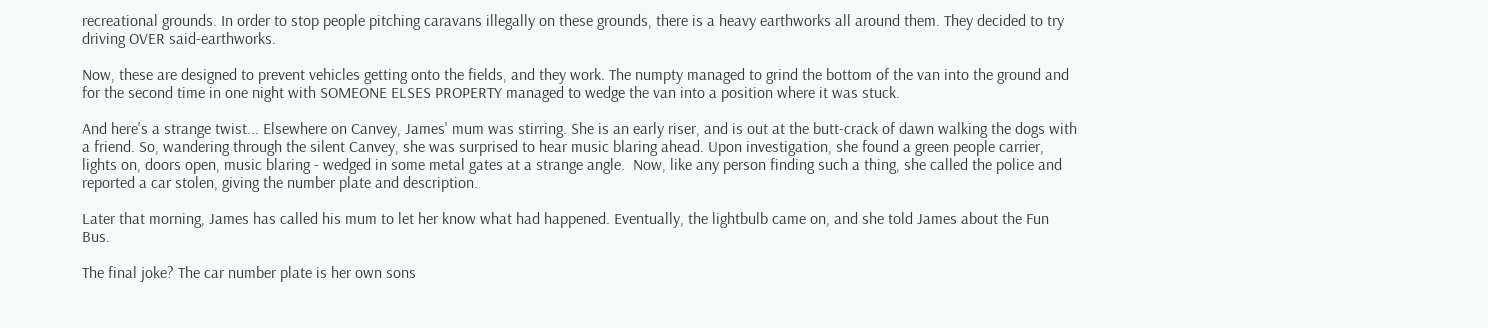recreational grounds. In order to stop people pitching caravans illegally on these grounds, there is a heavy earthworks all around them. They decided to try driving OVER said-earthworks.

Now, these are designed to prevent vehicles getting onto the fields, and they work. The numpty managed to grind the bottom of the van into the ground and for the second time in one night with SOMEONE ELSES PROPERTY managed to wedge the van into a position where it was stuck.

And here's a strange twist... Elsewhere on Canvey, James' mum was stirring. She is an early riser, and is out at the butt-crack of dawn walking the dogs with a friend. So, wandering through the silent Canvey, she was surprised to hear music blaring ahead. Upon investigation, she found a green people carrier, lights on, doors open, music blaring - wedged in some metal gates at a strange angle.  Now, like any person finding such a thing, she called the police and reported a car stolen, giving the number plate and description.

Later that morning, James has called his mum to let her know what had happened. Eventually, the lightbulb came on, and she told James about the Fun Bus.

The final joke? The car number plate is her own sons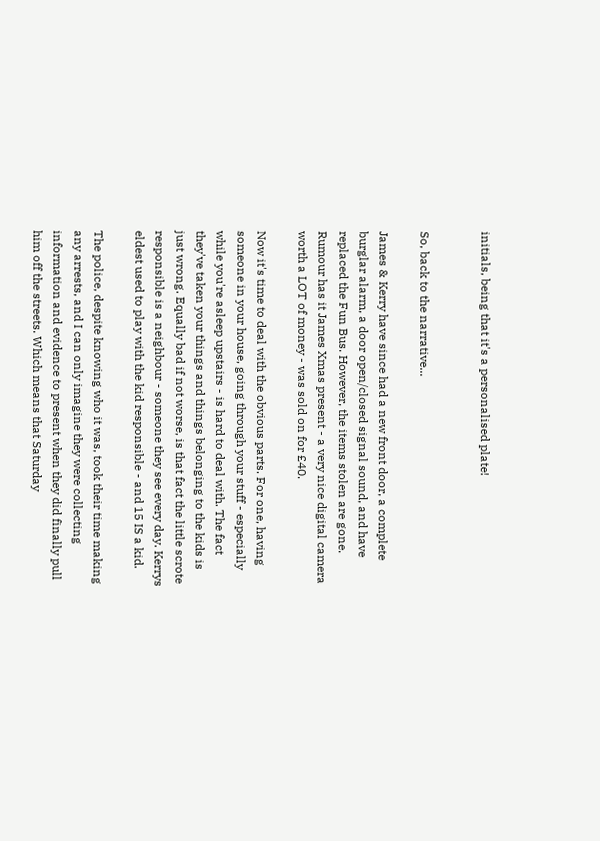initials, being that it's a personalised plate!


So, back to the narrative...

James & Kerry have since had a new front door, a complete burglar alarm, a door open/closed signal sound, and have replaced the Fun Bus. However, the items stolen are gone. Rumour has it James Xmas present - a very nice digital camera worth a LOT of money - was sold on for £40.

Now it's time to deal with the obvious parts. For one, having someone in your house, going through your stuff - especially while you're asleep upstairs - is hard to deal with. The fact they've taken your things and things belonging to the kids is just wrong. Equally bad if not worse, is that fact the little scrote responsible is a neighbour - someone they see every day. Kerrys eldest used to play with the kid responsible - and 15 IS a kid.

The police, despite knowing who it was, took their time making any arrests, and I can only imagine they were collecting information and evidence to present when they did finally pull him off the streets. Which means that Saturday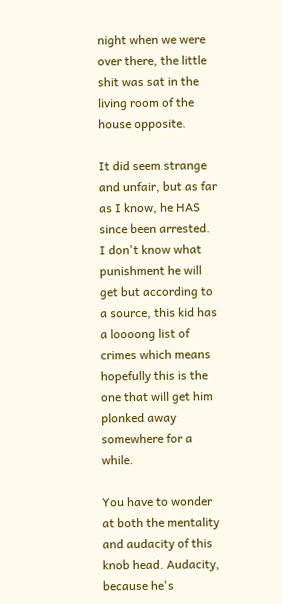night when we were over there, the little shit was sat in the living room of the house opposite.

It did seem strange and unfair, but as far as I know, he HAS since been arrested. I don't know what punishment he will get but according to a source, this kid has a loooong list of crimes which means hopefully this is the one that will get him plonked away somewhere for a while.

You have to wonder at both the mentality and audacity of this knob head. Audacity, because he's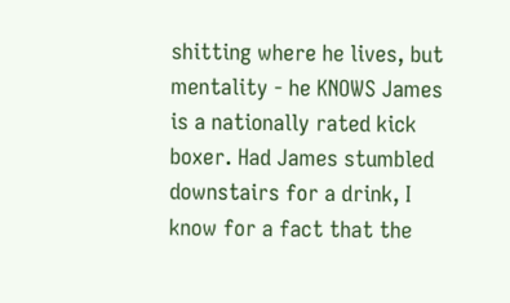shitting where he lives, but mentality - he KNOWS James is a nationally rated kick boxer. Had James stumbled downstairs for a drink, I know for a fact that the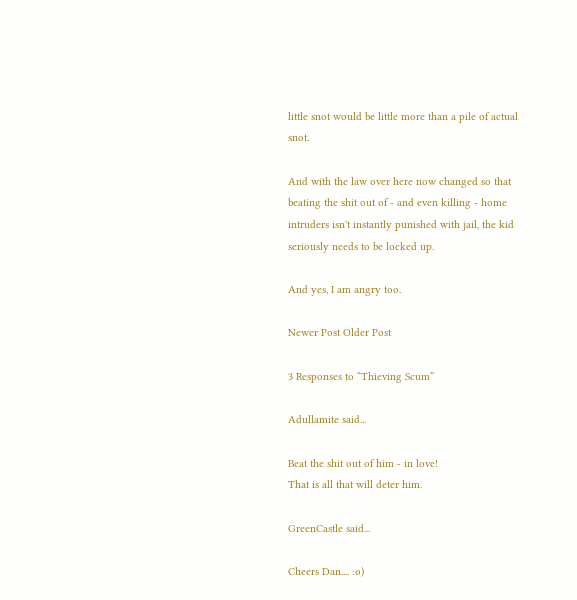little snot would be little more than a pile of actual snot.

And with the law over here now changed so that beating the shit out of - and even killing - home intruders isn't instantly punished with jail, the kid seriously needs to be locked up.

And yes, I am angry too.

Newer Post Older Post

3 Responses to “Thieving Scum”

Adullamite said...

Beat the shit out of him - in love!
That is all that will deter him.

GreenCastle said...

Cheers Dan.... :o)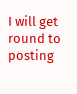I will get round to posting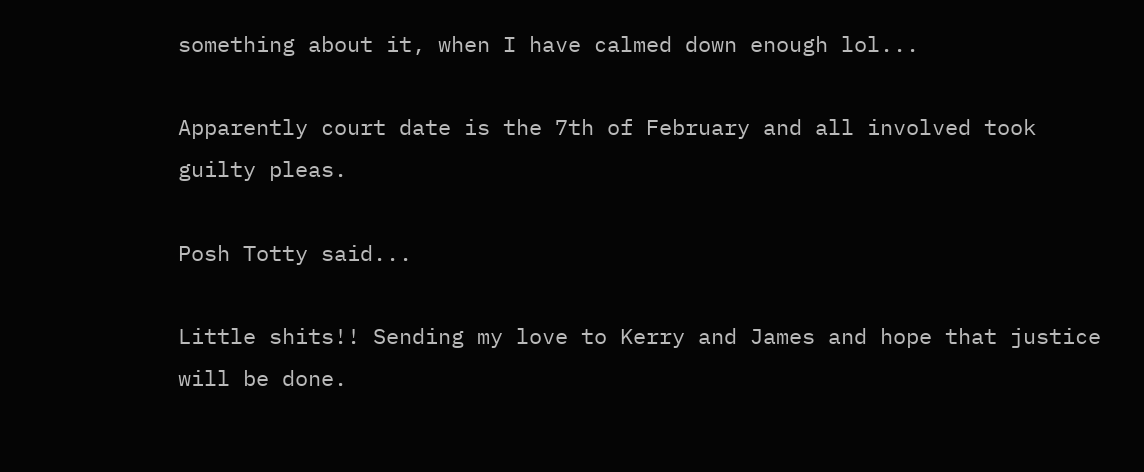something about it, when I have calmed down enough lol...

Apparently court date is the 7th of February and all involved took guilty pleas.

Posh Totty said...

Little shits!! Sending my love to Kerry and James and hope that justice will be done.